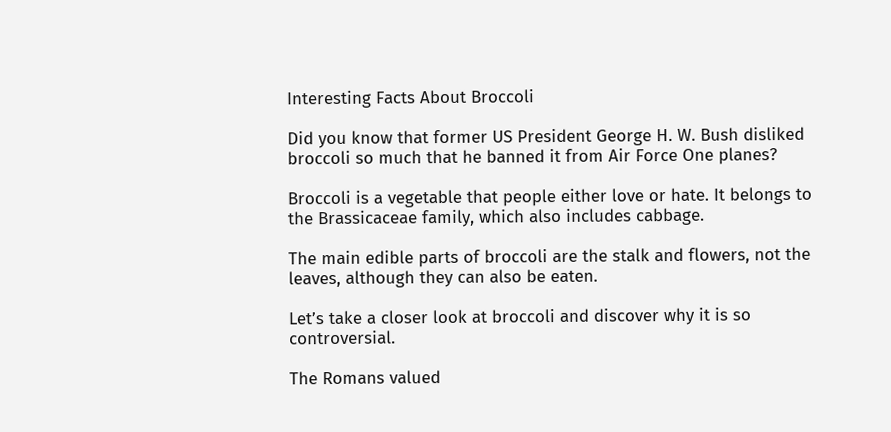Interesting Facts About Broccoli

Did you know that former US President George H. W. Bush disliked broccoli so much that he banned it from Air Force One planes?

Broccoli is a vegetable that people either love or hate. It belongs to the Brassicaceae family, which also includes cabbage.

The main edible parts of broccoli are the stalk and flowers, not the leaves, although they can also be eaten.

Let’s take a closer look at broccoli and discover why it is so controversial.

The Romans valued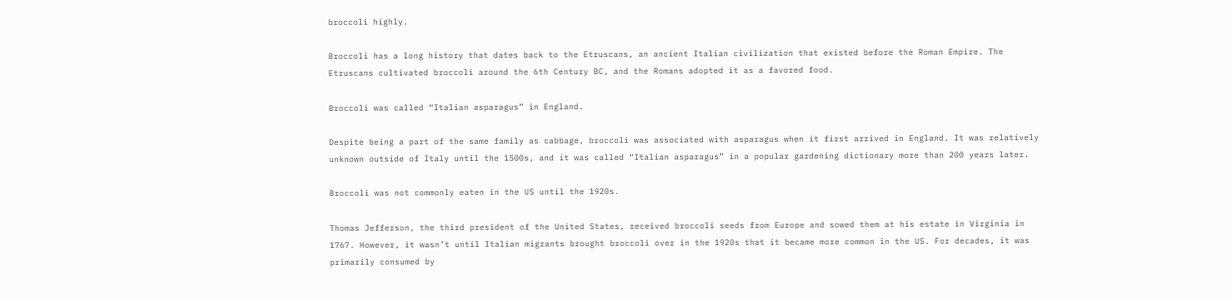broccoli highly.

Broccoli has a long history that dates back to the Etruscans, an ancient Italian civilization that existed before the Roman Empire. The Etruscans cultivated broccoli around the 6th Century BC, and the Romans adopted it as a favored food.

Broccoli was called “Italian asparagus” in England.

Despite being a part of the same family as cabbage, broccoli was associated with asparagus when it first arrived in England. It was relatively unknown outside of Italy until the 1500s, and it was called “Italian asparagus” in a popular gardening dictionary more than 200 years later.

Broccoli was not commonly eaten in the US until the 1920s.

Thomas Jefferson, the third president of the United States, received broccoli seeds from Europe and sowed them at his estate in Virginia in 1767. However, it wasn’t until Italian migrants brought broccoli over in the 1920s that it became more common in the US. For decades, it was primarily consumed by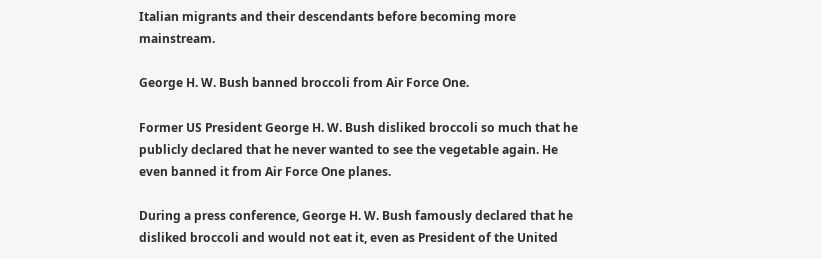Italian migrants and their descendants before becoming more mainstream.

George H. W. Bush banned broccoli from Air Force One.

Former US President George H. W. Bush disliked broccoli so much that he publicly declared that he never wanted to see the vegetable again. He even banned it from Air Force One planes.

During a press conference, George H. W. Bush famously declared that he disliked broccoli and would not eat it, even as President of the United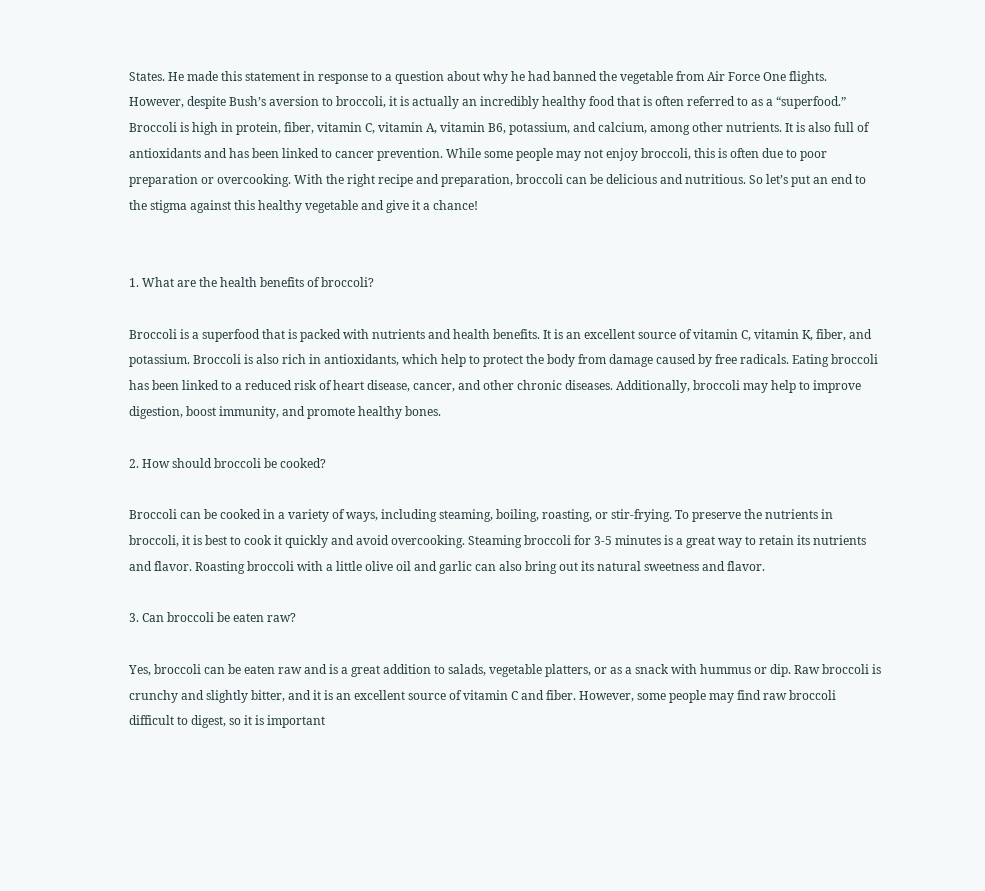States. He made this statement in response to a question about why he had banned the vegetable from Air Force One flights. However, despite Bush’s aversion to broccoli, it is actually an incredibly healthy food that is often referred to as a “superfood.” Broccoli is high in protein, fiber, vitamin C, vitamin A, vitamin B6, potassium, and calcium, among other nutrients. It is also full of antioxidants and has been linked to cancer prevention. While some people may not enjoy broccoli, this is often due to poor preparation or overcooking. With the right recipe and preparation, broccoli can be delicious and nutritious. So let’s put an end to the stigma against this healthy vegetable and give it a chance!


1. What are the health benefits of broccoli?

Broccoli is a superfood that is packed with nutrients and health benefits. It is an excellent source of vitamin C, vitamin K, fiber, and potassium. Broccoli is also rich in antioxidants, which help to protect the body from damage caused by free radicals. Eating broccoli has been linked to a reduced risk of heart disease, cancer, and other chronic diseases. Additionally, broccoli may help to improve digestion, boost immunity, and promote healthy bones.

2. How should broccoli be cooked?

Broccoli can be cooked in a variety of ways, including steaming, boiling, roasting, or stir-frying. To preserve the nutrients in broccoli, it is best to cook it quickly and avoid overcooking. Steaming broccoli for 3-5 minutes is a great way to retain its nutrients and flavor. Roasting broccoli with a little olive oil and garlic can also bring out its natural sweetness and flavor.

3. Can broccoli be eaten raw?

Yes, broccoli can be eaten raw and is a great addition to salads, vegetable platters, or as a snack with hummus or dip. Raw broccoli is crunchy and slightly bitter, and it is an excellent source of vitamin C and fiber. However, some people may find raw broccoli difficult to digest, so it is important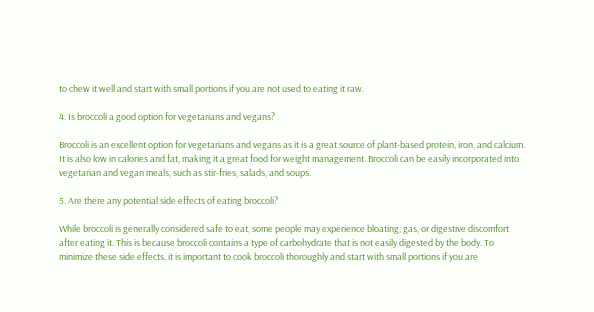to chew it well and start with small portions if you are not used to eating it raw.

4. Is broccoli a good option for vegetarians and vegans?

Broccoli is an excellent option for vegetarians and vegans as it is a great source of plant-based protein, iron, and calcium. It is also low in calories and fat, making it a great food for weight management. Broccoli can be easily incorporated into vegetarian and vegan meals, such as stir-fries, salads, and soups.

5. Are there any potential side effects of eating broccoli?

While broccoli is generally considered safe to eat, some people may experience bloating, gas, or digestive discomfort after eating it. This is because broccoli contains a type of carbohydrate that is not easily digested by the body. To minimize these side effects, it is important to cook broccoli thoroughly and start with small portions if you are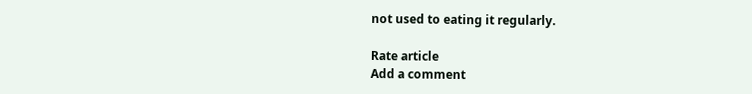not used to eating it regularly.

Rate article
Add a comment